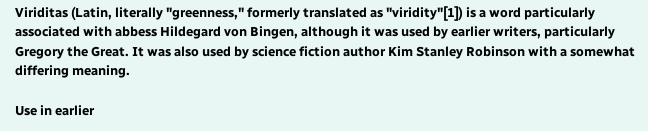Viriditas (Latin, literally "greenness," formerly translated as "viridity"[1]) is a word particularly associated with abbess Hildegard von Bingen, although it was used by earlier writers, particularly Gregory the Great. It was also used by science fiction author Kim Stanley Robinson with a somewhat differing meaning.

Use in earlier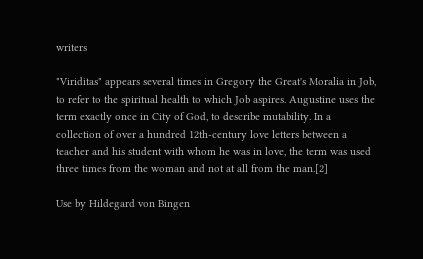writers

"Viriditas" appears several times in Gregory the Great's Moralia in Job, to refer to the spiritual health to which Job aspires. Augustine uses the term exactly once in City of God, to describe mutability. In a collection of over a hundred 12th-century love letters between a teacher and his student with whom he was in love, the term was used three times from the woman and not at all from the man.[2]

Use by Hildegard von Bingen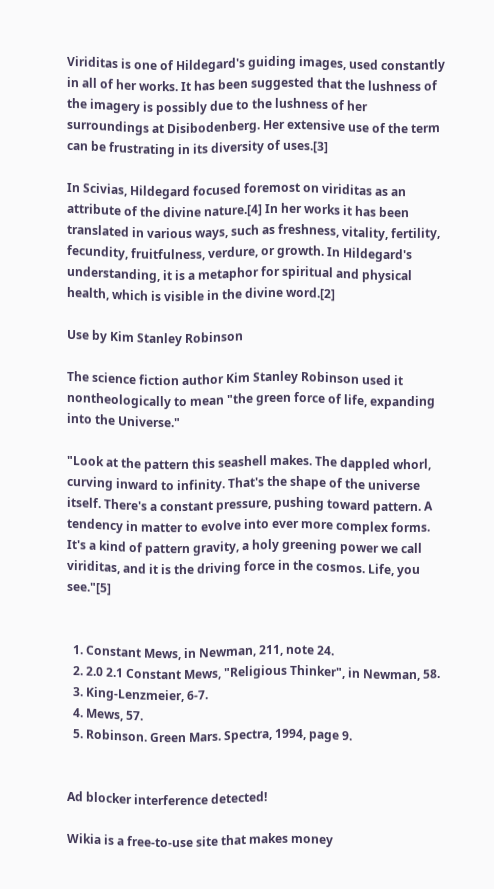Viriditas is one of Hildegard's guiding images, used constantly in all of her works. It has been suggested that the lushness of the imagery is possibly due to the lushness of her surroundings at Disibodenberg. Her extensive use of the term can be frustrating in its diversity of uses.[3]

In Scivias, Hildegard focused foremost on viriditas as an attribute of the divine nature.[4] In her works it has been translated in various ways, such as freshness, vitality, fertility, fecundity, fruitfulness, verdure, or growth. In Hildegard's understanding, it is a metaphor for spiritual and physical health, which is visible in the divine word.[2]

Use by Kim Stanley Robinson

The science fiction author Kim Stanley Robinson used it nontheologically to mean "the green force of life, expanding into the Universe."

"Look at the pattern this seashell makes. The dappled whorl, curving inward to infinity. That's the shape of the universe itself. There's a constant pressure, pushing toward pattern. A tendency in matter to evolve into ever more complex forms. It's a kind of pattern gravity, a holy greening power we call viriditas, and it is the driving force in the cosmos. Life, you see."[5]


  1. Constant Mews, in Newman, 211, note 24.
  2. 2.0 2.1 Constant Mews, "Religious Thinker", in Newman, 58.
  3. King-Lenzmeier, 6-7.
  4. Mews, 57.
  5. Robinson. Green Mars. Spectra, 1994, page 9.


Ad blocker interference detected!

Wikia is a free-to-use site that makes money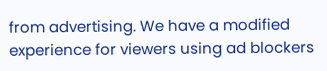from advertising. We have a modified experience for viewers using ad blockers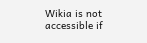Wikia is not accessible if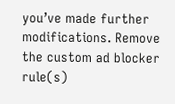you’ve made further modifications. Remove the custom ad blocker rule(s)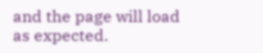and the page will load as expected.